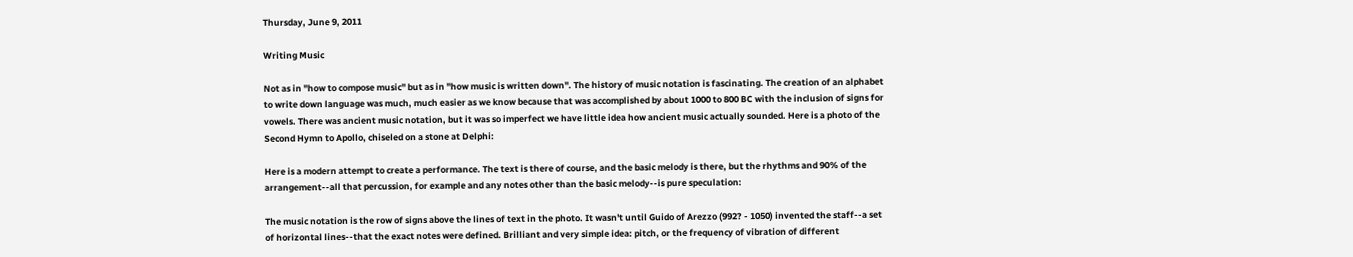Thursday, June 9, 2011

Writing Music

Not as in "how to compose music" but as in "how music is written down". The history of music notation is fascinating. The creation of an alphabet to write down language was much, much easier as we know because that was accomplished by about 1000 to 800 BC with the inclusion of signs for vowels. There was ancient music notation, but it was so imperfect we have little idea how ancient music actually sounded. Here is a photo of the Second Hymn to Apollo, chiseled on a stone at Delphi:

Here is a modern attempt to create a performance. The text is there of course, and the basic melody is there, but the rhythms and 90% of the arrangement--all that percussion, for example and any notes other than the basic melody--is pure speculation:

The music notation is the row of signs above the lines of text in the photo. It wasn't until Guido of Arezzo (992? - 1050) invented the staff--a set of horizontal lines--that the exact notes were defined. Brilliant and very simple idea: pitch, or the frequency of vibration of different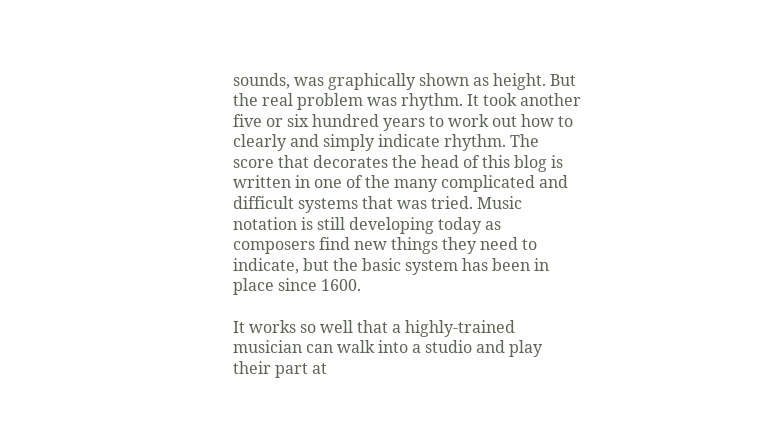sounds, was graphically shown as height. But the real problem was rhythm. It took another five or six hundred years to work out how to clearly and simply indicate rhythm. The score that decorates the head of this blog is written in one of the many complicated and difficult systems that was tried. Music notation is still developing today as composers find new things they need to indicate, but the basic system has been in place since 1600.

It works so well that a highly-trained musician can walk into a studio and play their part at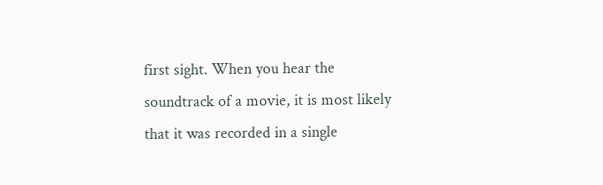first sight. When you hear the soundtrack of a movie, it is most likely that it was recorded in a single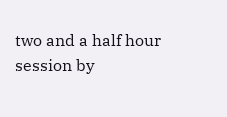two and a half hour session by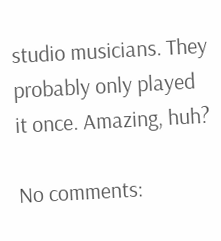studio musicians. They probably only played it once. Amazing, huh?

No comments: